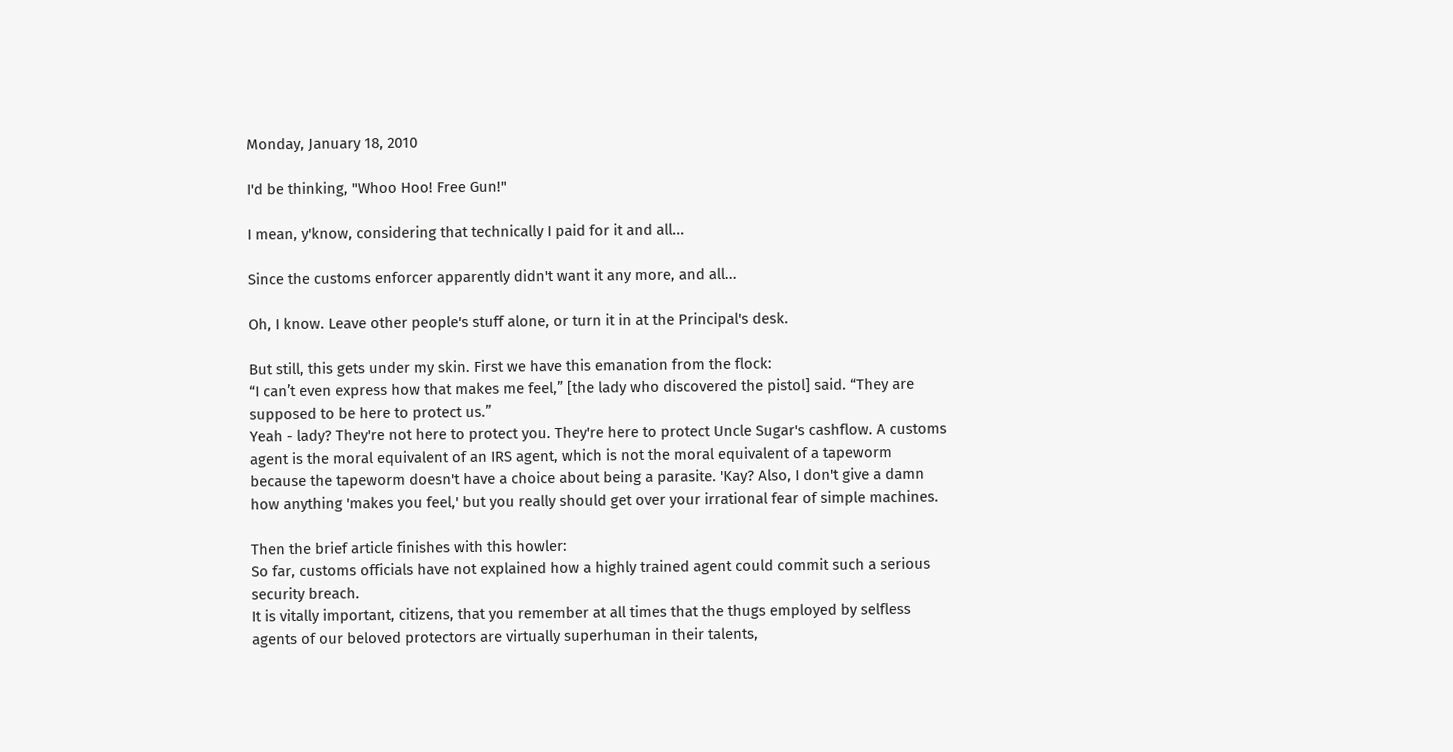Monday, January 18, 2010

I'd be thinking, "Whoo Hoo! Free Gun!"

I mean, y'know, considering that technically I paid for it and all...

Since the customs enforcer apparently didn't want it any more, and all...

Oh, I know. Leave other people's stuff alone, or turn it in at the Principal's desk.

But still, this gets under my skin. First we have this emanation from the flock:
“I can’t even express how that makes me feel,” [the lady who discovered the pistol] said. “They are supposed to be here to protect us.”
Yeah - lady? They're not here to protect you. They're here to protect Uncle Sugar's cashflow. A customs agent is the moral equivalent of an IRS agent, which is not the moral equivalent of a tapeworm because the tapeworm doesn't have a choice about being a parasite. 'Kay? Also, I don't give a damn how anything 'makes you feel,' but you really should get over your irrational fear of simple machines.

Then the brief article finishes with this howler:
So far, customs officials have not explained how a highly trained agent could commit such a serious security breach.
It is vitally important, citizens, that you remember at all times that the thugs employed by selfless agents of our beloved protectors are virtually superhuman in their talents,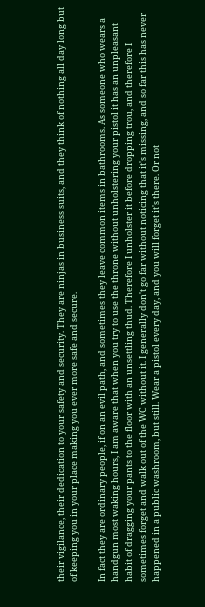their vigilance, their dedication to your safety and security. They are ninjas in business suits, and they think of nothing all day long but of keeping you in your place making you ever more safe and secure.

In fact they are ordinary people, if on an evil path, and sometimes they leave common items in bathrooms. As someone who wears a handgun most waking hours, I am aware that when you try to use the throne without unholstering your pistol it has an unpleasant habit of dragging your pants to the floor with an unsettling thud. Therefore I unholster it before dropping trou, and therefore I sometimes forget and walk out of the WC without it. I generally don't go far without noticing that it's missing, and so far this has never happened in a public washroom, but still. Wear a pistol every day, and you will forget it's there. Or not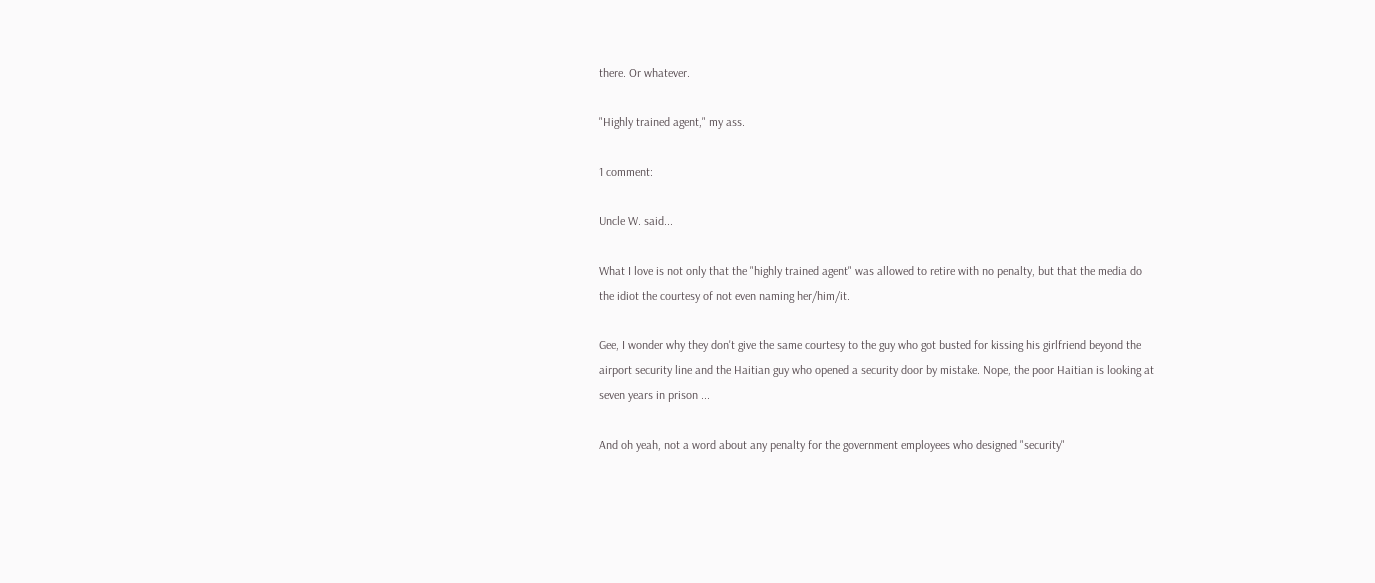there. Or whatever.

"Highly trained agent," my ass.

1 comment:

Uncle W. said...

What I love is not only that the "highly trained agent" was allowed to retire with no penalty, but that the media do the idiot the courtesy of not even naming her/him/it.

Gee, I wonder why they don't give the same courtesy to the guy who got busted for kissing his girlfriend beyond the airport security line and the Haitian guy who opened a security door by mistake. Nope, the poor Haitian is looking at seven years in prison ...

And oh yeah, not a word about any penalty for the government employees who designed "security"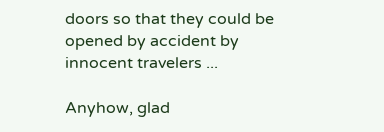doors so that they could be opened by accident by innocent travelers ...

Anyhow, glad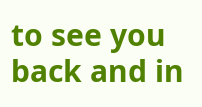to see you back and in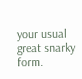your usual great snarky form.